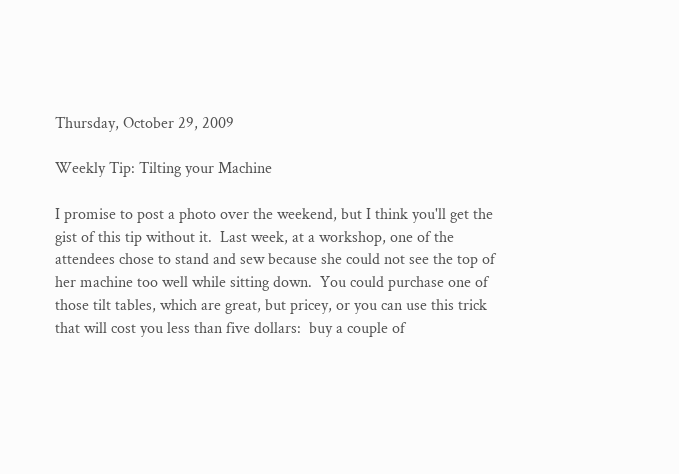Thursday, October 29, 2009

Weekly Tip: Tilting your Machine

I promise to post a photo over the weekend, but I think you'll get the gist of this tip without it.  Last week, at a workshop, one of the attendees chose to stand and sew because she could not see the top of her machine too well while sitting down.  You could purchase one of those tilt tables, which are great, but pricey, or you can use this trick that will cost you less than five dollars:  buy a couple of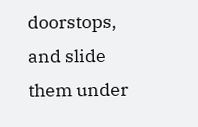doorstops, and slide them under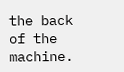the back of the machine.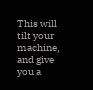This will tilt your machine, and give you a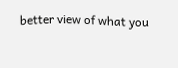better view of what you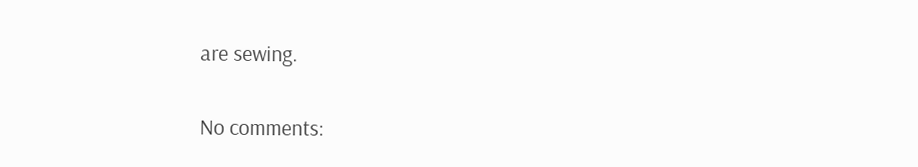are sewing.

No comments: